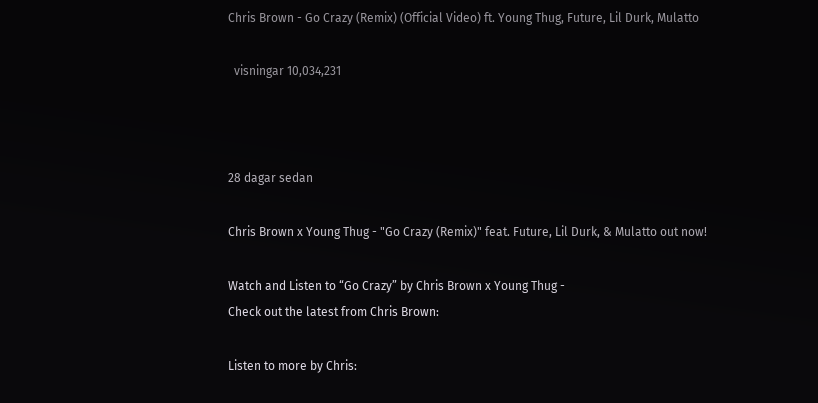Chris Brown - Go Crazy (Remix) (Official Video) ft. Young Thug, Future, Lil Durk, Mulatto

  visningar 10,034,231



28 dagar sedan

Chris Brown x Young Thug - "Go Crazy (Remix)" feat. Future, Lil Durk, & Mulatto out now!

Watch and Listen to “Go Crazy” by Chris Brown x Young Thug -
Check out the latest from Chris Brown:

Listen to more by Chris: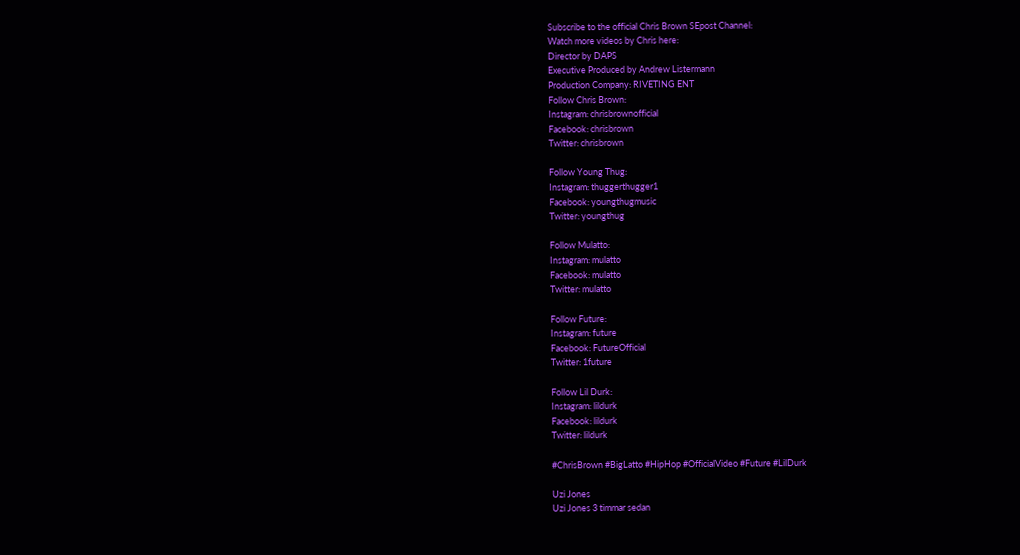Subscribe to the official Chris Brown SEpost Channel:
Watch more videos by Chris here:
Director by DAPS
Executive Produced by Andrew Listermann
Production Company: RIVETING ENT
Follow Chris Brown:
Instagram: chrisbrownofficial
Facebook: chrisbrown
Twitter: chrisbrown

Follow Young Thug:
Instagram: thuggerthugger1
Facebook: youngthugmusic
Twitter: youngthug

Follow Mulatto:
Instagram: mulatto
Facebook: mulatto
Twitter: mulatto

Follow Future:
Instagram: future
Facebook: FutureOfficial
Twitter: 1future

Follow Lil Durk:
Instagram: lildurk
Facebook: lildurk
Twitter: lildurk

#ChrisBrown #BigLatto #HipHop #OfficialVideo #Future #LilDurk

Uzi Jones
Uzi Jones 3 timmar sedan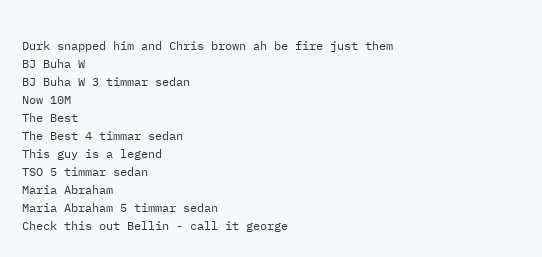Durk snapped him and Chris brown ah be fire just them
BJ Buha W
BJ Buha W 3 timmar sedan
Now 10M
The Best
The Best 4 timmar sedan
This guy is a legend
TSO 5 timmar sedan
Maria Abraham
Maria Abraham 5 timmar sedan
Check this out Bellin - call it george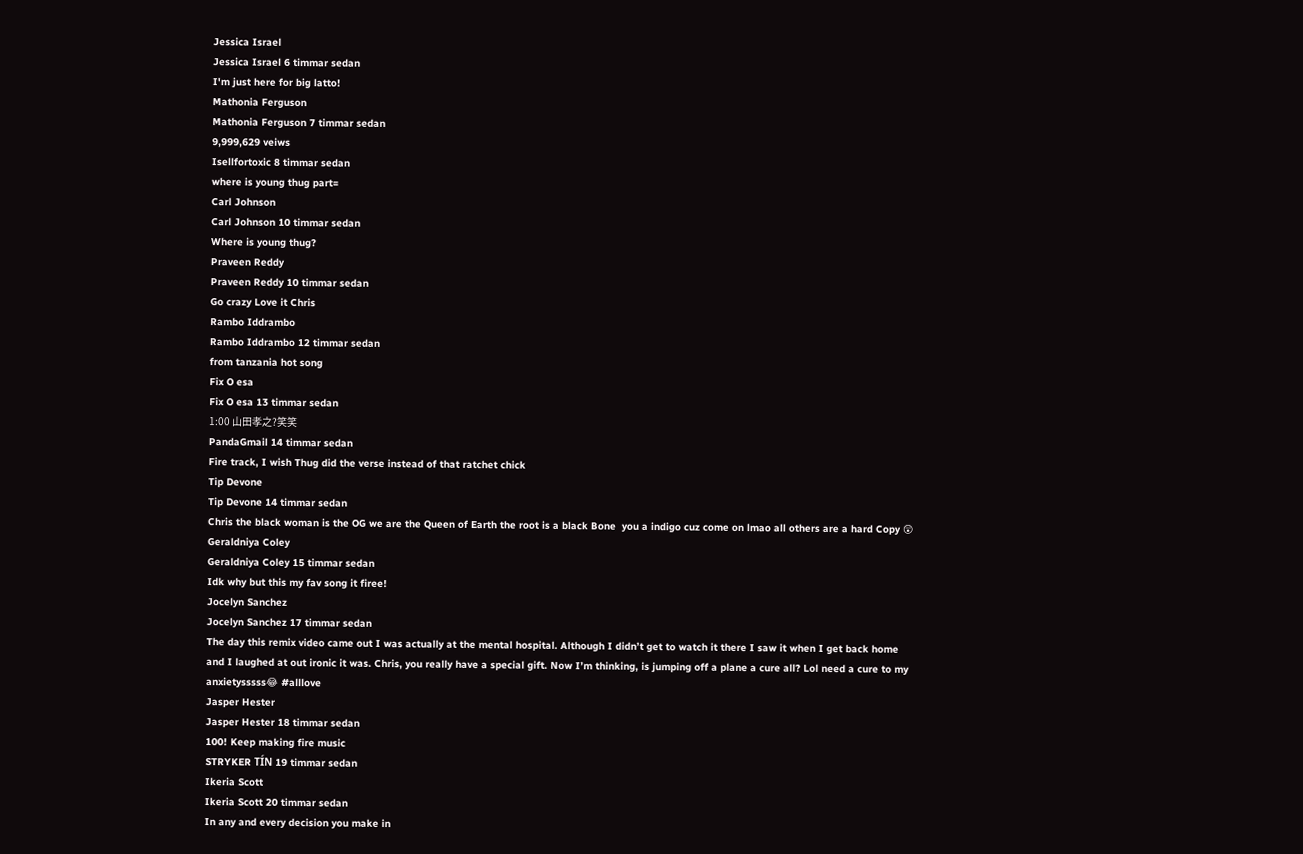Jessica Israel
Jessica Israel 6 timmar sedan
I'm just here for big latto!
Mathonia Ferguson
Mathonia Ferguson 7 timmar sedan
9,999,629 veiws
Isellfortoxic 8 timmar sedan
where is young thug part=
Carl Johnson
Carl Johnson 10 timmar sedan
Where is young thug?
Praveen Reddy
Praveen Reddy 10 timmar sedan
Go crazy Love it Chris
Rambo Iddrambo
Rambo Iddrambo 12 timmar sedan
from tanzania hot song
Fix O esa
Fix O esa 13 timmar sedan
1:00 山田孝之?笑笑
PandaGmail 14 timmar sedan
Fire track, I wish Thug did the verse instead of that ratchet chick
Tip Devone
Tip Devone 14 timmar sedan
Chris the black woman is the OG we are the Queen of Earth the root is a black Bone  you a indigo cuz come on lmao all others are a hard Copy 😲
Geraldniya Coley
Geraldniya Coley 15 timmar sedan
Idk why but this my fav song it firee!
Jocelyn Sanchez
Jocelyn Sanchez 17 timmar sedan
The day this remix video came out I was actually at the mental hospital. Although I didn’t get to watch it there I saw it when I get back home and I laughed at out ironic it was. Chris, you really have a special gift. Now I’m thinking, is jumping off a plane a cure all? Lol need a cure to my anxietysssss😂 #alllove
Jasper Hester
Jasper Hester 18 timmar sedan
100! Keep making fire music
STRYKER TÍN 19 timmar sedan
Ikeria Scott
Ikeria Scott 20 timmar sedan
In any and every decision you make in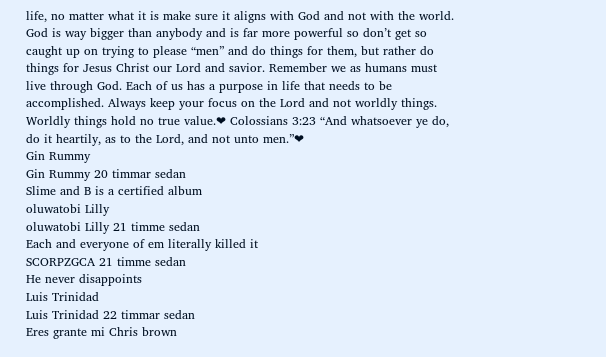life, no matter what it is make sure it aligns with God and not with the world. God is way bigger than anybody and is far more powerful so don’t get so caught up on trying to please “men” and do things for them, but rather do things for Jesus Christ our Lord and savior. Remember we as humans must live through God. Each of us has a purpose in life that needs to be accomplished. Always keep your focus on the Lord and not worldly things. Worldly things hold no true value.❤ Colossians 3:23 “And whatsoever ye do, do it heartily, as to the Lord, and not unto men.”❤
Gin Rummy
Gin Rummy 20 timmar sedan
Slime and B is a certified album
oluwatobi Lilly
oluwatobi Lilly 21 timme sedan
Each and everyone of em literally killed it
SCORPZGCA 21 timme sedan
He never disappoints
Luis Trinidad
Luis Trinidad 22 timmar sedan
Eres grante mi Chris brown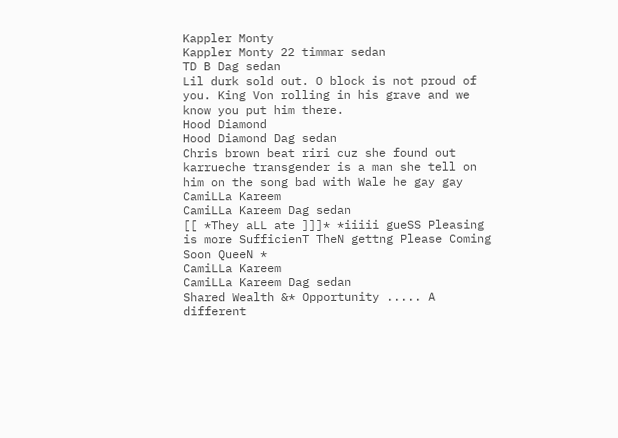Kappler Monty
Kappler Monty 22 timmar sedan
TD B Dag sedan
Lil durk sold out. O block is not proud of you. King Von rolling in his grave and we know you put him there.
Hood Diamond
Hood Diamond Dag sedan
Chris brown beat riri cuz she found out karrueche transgender is a man she tell on him on the song bad with Wale he gay gay
CamiLLa Kareem
CamiLLa Kareem Dag sedan
[[ *They aLL ate ]]]* *iiiii gueSS Pleasing is more SufficienT TheN gettng Please Coming Soon QueeN *
CamiLLa Kareem
CamiLLa Kareem Dag sedan
Shared Wealth &* Opportunity ..... A different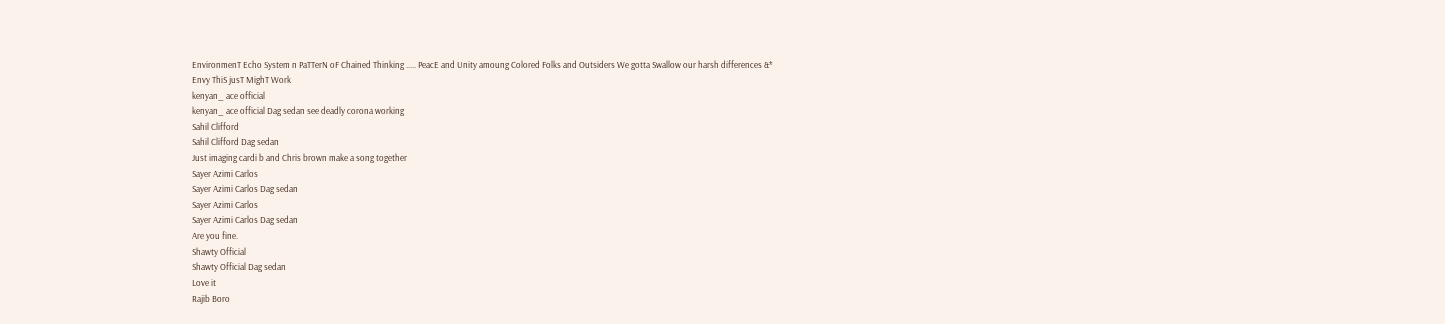EnvironmenT Echo System n PaTTerN oF Chained Thinking ..... PeacE and Unity amoung Colored Folks and Outsiders We gotta Swallow our harsh differences &* Envy ThiS jusT MighT Work
kenyan_ ace official
kenyan_ ace official Dag sedan see deadly corona working
Sahil Clifford
Sahil Clifford Dag sedan
Just imaging cardi b and Chris brown make a song together
Sayer Azimi Carlos
Sayer Azimi Carlos Dag sedan
Sayer Azimi Carlos
Sayer Azimi Carlos Dag sedan
Are you fine.
Shawty Official
Shawty Official Dag sedan
Love it
Rajib Boro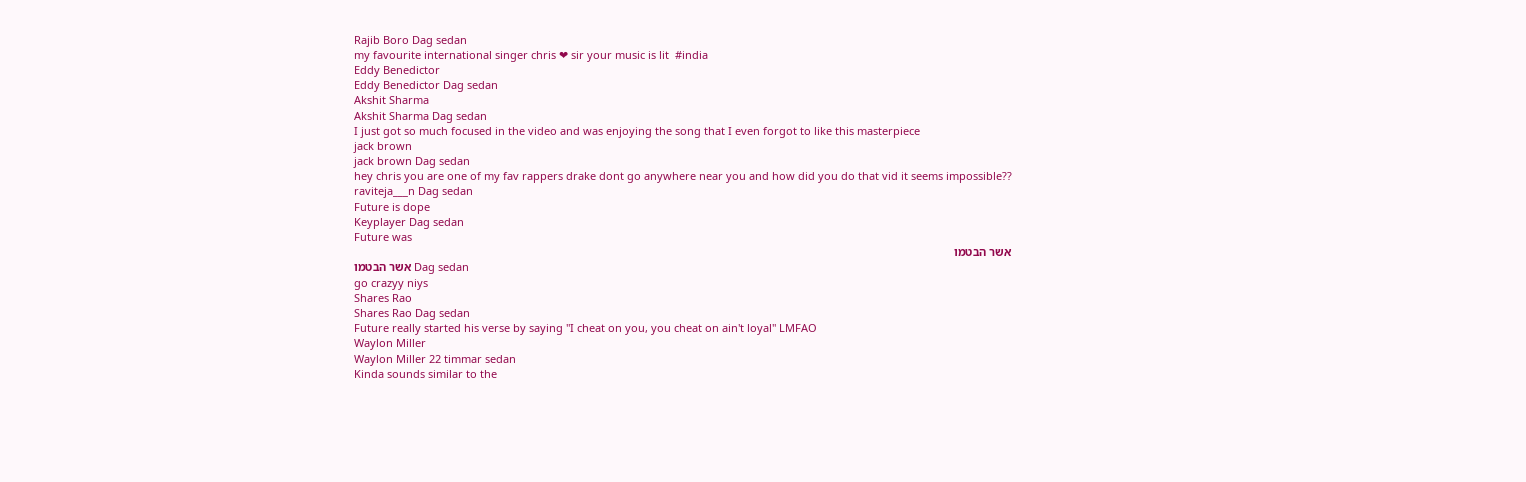Rajib Boro Dag sedan
my favourite international singer chris ❤ sir your music is lit  #india
Eddy Benedictor
Eddy Benedictor Dag sedan
Akshit Sharma
Akshit Sharma Dag sedan
I just got so much focused in the video and was enjoying the song that I even forgot to like this masterpiece
jack brown
jack brown Dag sedan
hey chris you are one of my fav rappers drake dont go anywhere near you and how did you do that vid it seems impossible??
raviteja___n Dag sedan
Future is dope
Keyplayer Dag sedan
Future was
אשר הבטמו
אשר הבטמו Dag sedan
go crazyy niys
Shares Rao
Shares Rao Dag sedan
Future really started his verse by saying "I cheat on you, you cheat on ain't loyal" LMFAO
Waylon Miller
Waylon Miller 22 timmar sedan
Kinda sounds similar to the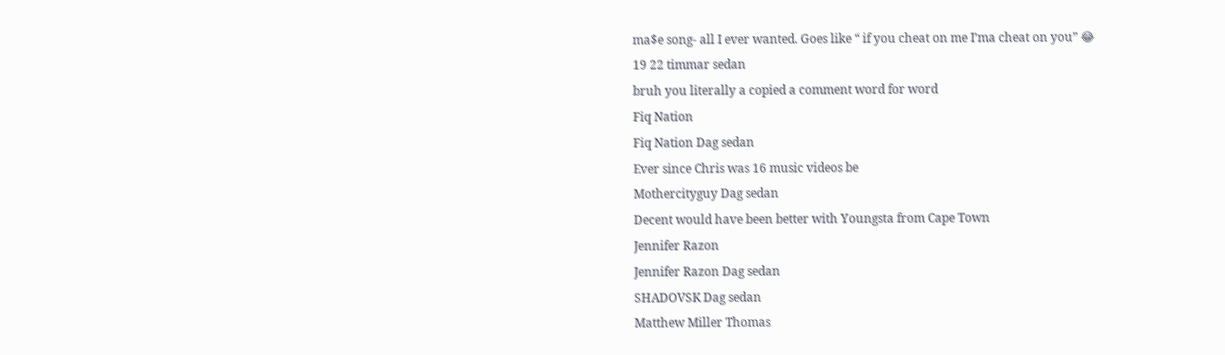ma$e song- all I ever wanted. Goes like “ if you cheat on me I’ma cheat on you” 😂
19 22 timmar sedan
bruh you literally a copied a comment word for word
Fiq Nation
Fiq Nation Dag sedan
Ever since Chris was 16 music videos be
Mothercityguy Dag sedan
Decent would have been better with Youngsta from Cape Town
Jennifer Razon
Jennifer Razon Dag sedan
SHADOVSK Dag sedan
Matthew Miller Thomas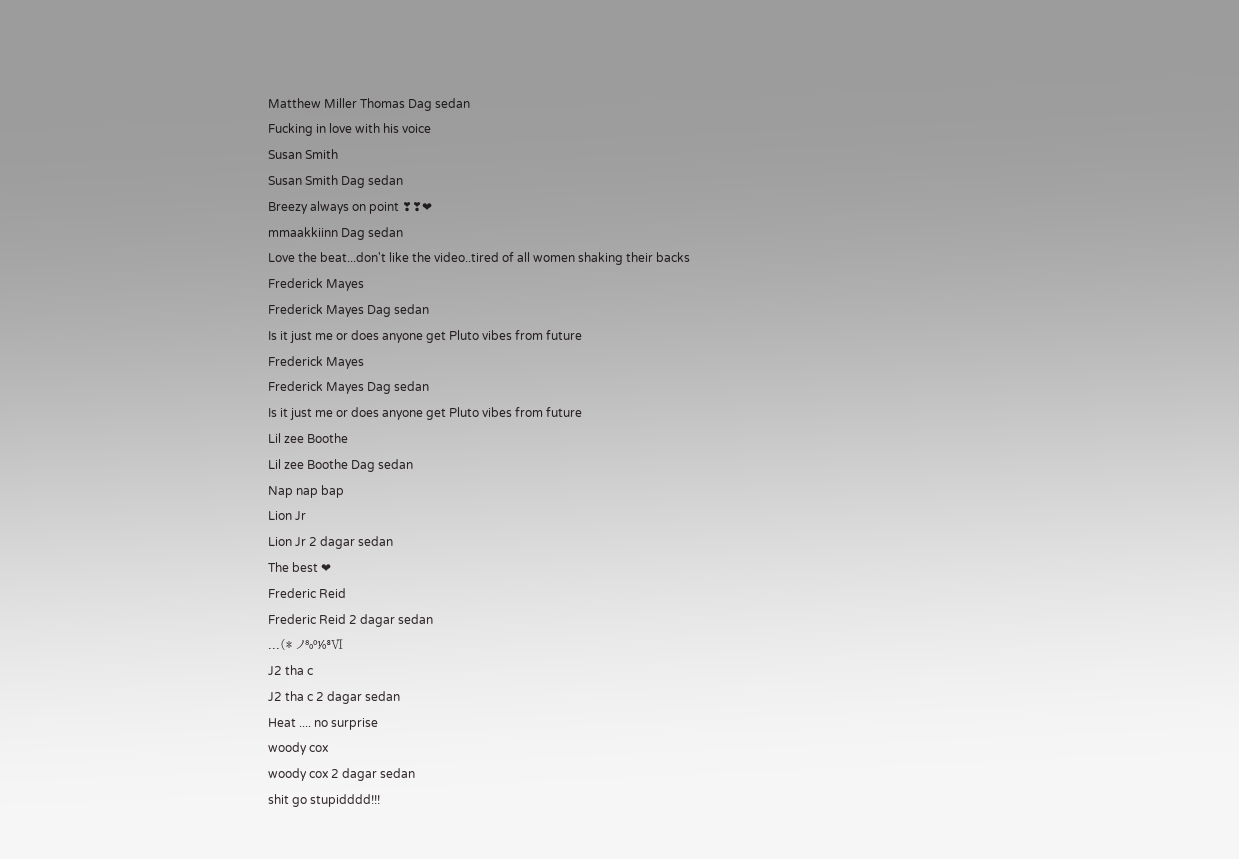Matthew Miller Thomas Dag sedan
Fucking in love with his voice
Susan Smith
Susan Smith Dag sedan
Breezy always on point ❣❣❤
mmaakkiinn Dag sedan
Love the beat...don't like the video..tired of all women shaking their backs
Frederick Mayes
Frederick Mayes Dag sedan
Is it just me or does anyone get Pluto vibes from future
Frederick Mayes
Frederick Mayes Dag sedan
Is it just me or does anyone get Pluto vibes from future
Lil zee Boothe
Lil zee Boothe Dag sedan
Nap nap bap
Lion Jr
Lion Jr 2 dagar sedan
The best ❤
Frederic Reid
Frederic Reid 2 dagar sedan
...(* ノ⁸₀⁰⅟₀³Ⅵ
J2 tha c
J2 tha c 2 dagar sedan
Heat .... no surprise
woody cox
woody cox 2 dagar sedan
shit go stupidddd!!!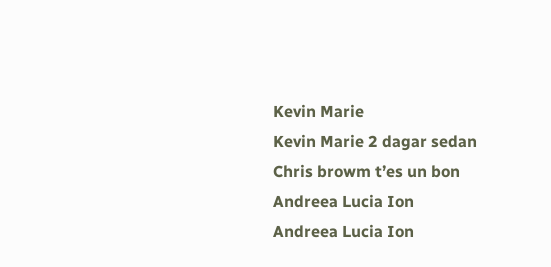Kevin Marie
Kevin Marie 2 dagar sedan
Chris browm t’es un bon
Andreea Lucia Ion
Andreea Lucia Ion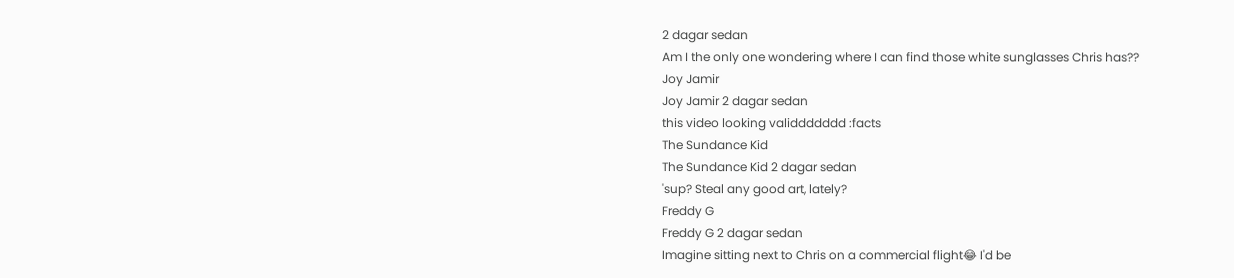2 dagar sedan
Am I the only one wondering where I can find those white sunglasses Chris has??
Joy Jamir
Joy Jamir 2 dagar sedan
this video looking validdddddd :facts
The Sundance Kid
The Sundance Kid 2 dagar sedan
'sup? Steal any good art, lately?
Freddy G
Freddy G 2 dagar sedan
Imagine sitting next to Chris on a commercial flight😂 I'd be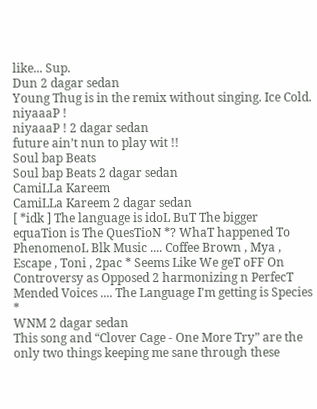like... Sup.
Dun 2 dagar sedan
Young Thug is in the remix without singing. Ice Cold.
niyaaaP !
niyaaaP ! 2 dagar sedan
future ain’t nun to play wit !!
Soul bap Beats
Soul bap Beats 2 dagar sedan
CamiLLa Kareem
CamiLLa Kareem 2 dagar sedan
[ *idk ] The language is idoL BuT The bigger equaTion is The QuesTioN *? WhaT happened To PhenomenoL Blk Music .... Coffee Brown , Mya , Escape , Toni , 2pac * Seems Like We geT oFF On Controversy as Opposed 2 harmonizing n PerfecT Mended Voices .... The Language I'm getting is Species *
WNM 2 dagar sedan
This song and “Clover Cage - One More Try” are the only two things keeping me sane through these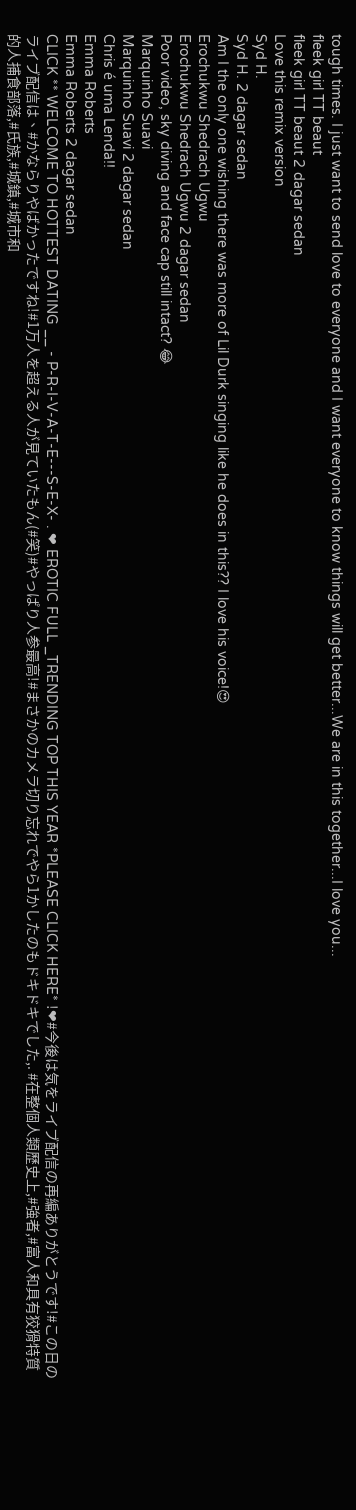tough times. I just want to send love to everyone and I want everyone to know things will get better...We are in this together...I love you...
fleek girl TT beaut
fleek girl TT beaut 2 dagar sedan
Love this remix version
Syd H.
Syd H. 2 dagar sedan
Am I the only one wishing there was more of Lil Durk singing like he does in this?? I love his voice!😍
Erochukwu Shedrach Ugwu
Erochukwu Shedrach Ugwu 2 dagar sedan
Poor video, sky diving and face cap still intact? 😂
Marquinho Suavi
Marquinho Suavi 2 dagar sedan
Chris é uma Lenda!!
Emma Roberts
Emma Roberts 2 dagar sedan
CLICK ** WELCOME TO HOTTEST DATING __ - P-R-I-V-A-T-E---S-E-X- . ❤ EROTIC FULL _TRENDING TOP THIS YEAR *PLEASE CLICK HERE* !❤#今後は気をライブ配信の再編ありがとうです!#この日のライブ配信は、#かならりやばかったですね!#1万人を超える人が見ていたもん(#笑)#やっぱり人参最高!#まさかのカメラ切り忘れでやら1かしたのもドキドキでした,. #在整個人類歷史上,#強者,#富人和具有狡猾特質的人捕食部落,#氏族,#城鎮,#城市和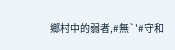鄉村中的弱者,#無`'#守和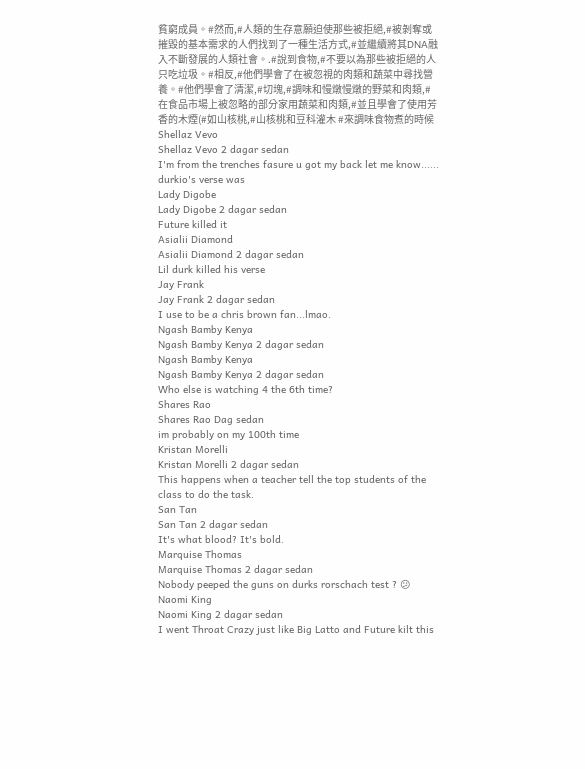貧窮成員。#然而,#人類的生存意願迫使那些被拒絕,#被剝奪或摧毀的基本需求的人們找到了一種生活方式,#並繼續將其DNA融入不斷發展的人類社會。.#說到食物,#不要以為那些被拒絕的人只吃垃圾。#相反,#他們學會了在被忽視的肉類和蔬菜中尋找營養。#他們學會了清潔,#切塊,#調味和慢燉慢燉的野菜和肉類,#在食品市場上被忽略的部分家用蔬菜和肉類,#並且學會了使用芳香的木煙(#如山核桃,#山核桃和豆科灌木 #來調味食物煮的時候
Shellaz Vevo
Shellaz Vevo 2 dagar sedan
I'm from the trenches fasure u got my back let me know...... durkio's verse was
Lady Digobe
Lady Digobe 2 dagar sedan
Future killed it
Asialii Diamond
Asialii Diamond 2 dagar sedan
Lil durk killed his verse
Jay Frank
Jay Frank 2 dagar sedan
I use to be a chris brown fan...lmao.
Ngash Bamby Kenya
Ngash Bamby Kenya 2 dagar sedan
Ngash Bamby Kenya
Ngash Bamby Kenya 2 dagar sedan
Who else is watching 4 the 6th time?
Shares Rao
Shares Rao Dag sedan
im probably on my 100th time
Kristan Morelli
Kristan Morelli 2 dagar sedan
This happens when a teacher tell the top students of the class to do the task.
San Tan
San Tan 2 dagar sedan
It's what blood? It's bold.
Marquise Thomas
Marquise Thomas 2 dagar sedan
Nobody peeped the guns on durks rorschach test ? 😕
Naomi King
Naomi King 2 dagar sedan
I went Throat Crazy just like Big Latto and Future kilt this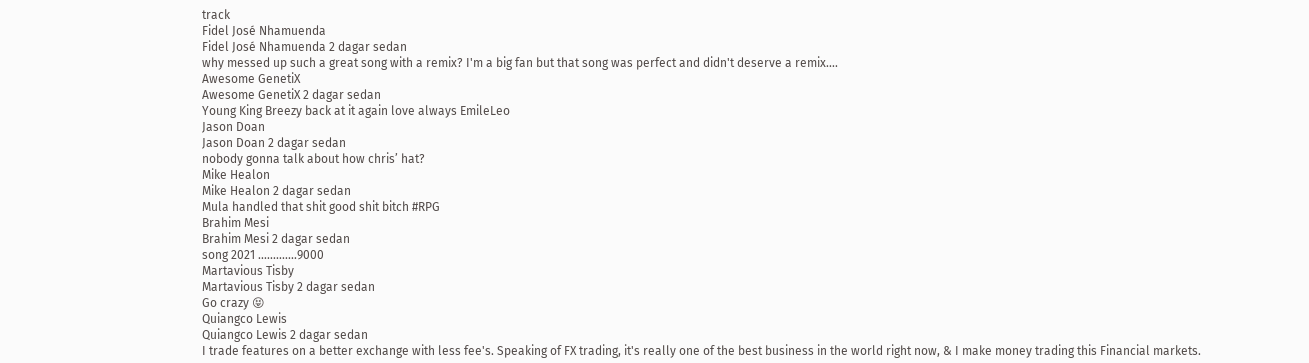track
Fidel José Nhamuenda
Fidel José Nhamuenda 2 dagar sedan
why messed up such a great song with a remix? I'm a big fan but that song was perfect and didn't deserve a remix....
Awesome GenetiX
Awesome GenetiX 2 dagar sedan
Young King Breezy back at it again love always EmileLeo
Jason Doan
Jason Doan 2 dagar sedan
nobody gonna talk about how chris’ hat?
Mike Healon
Mike Healon 2 dagar sedan
Mula handled that shit good shit bitch #RPG
Brahim Mesi
Brahim Mesi 2 dagar sedan
song 2021 .............9000
Martavious Tisby
Martavious Tisby 2 dagar sedan
Go crazy 😝
Quiangco Lewis
Quiangco Lewis 2 dagar sedan
I trade features on a better exchange with less fee's. Speaking of FX trading, it's really one of the best business in the world right now, & I make money trading this Financial markets.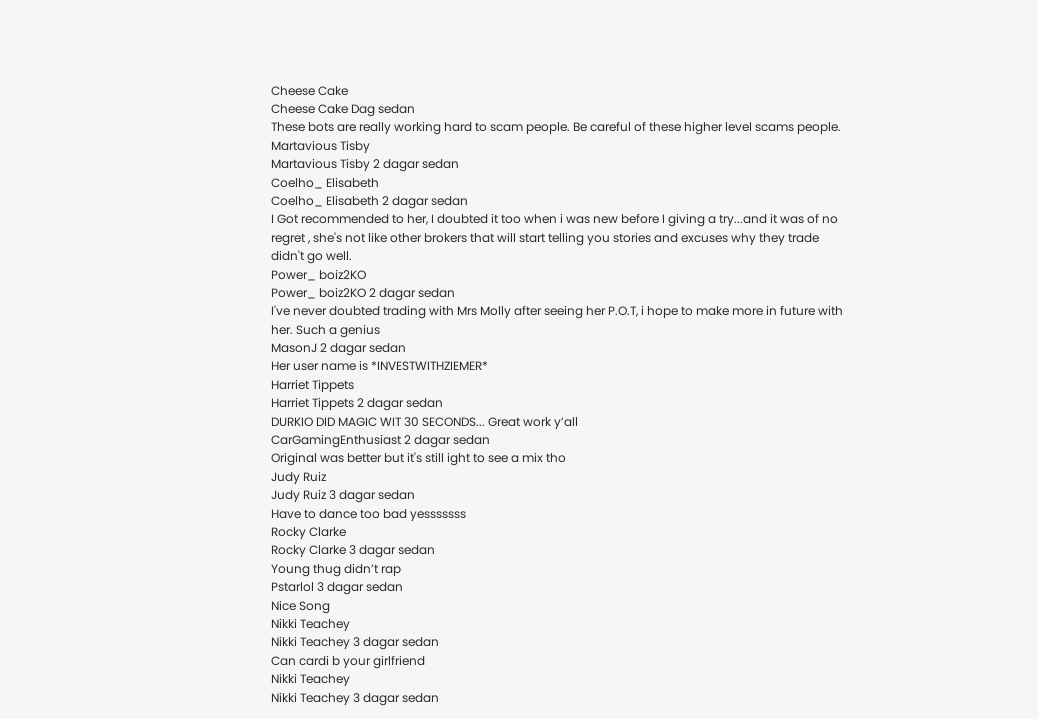Cheese Cake
Cheese Cake Dag sedan
These bots are really working hard to scam people. Be careful of these higher level scams people.
Martavious Tisby
Martavious Tisby 2 dagar sedan
Coelho_ Elisabeth
Coelho_ Elisabeth 2 dagar sedan
I Got recommended to her, I doubted it too when i was new before I giving a try...and it was of no regret , she's not like other brokers that will start telling you stories and excuses why they trade didn't go well.
Power_ boiz2KO
Power_ boiz2KO 2 dagar sedan
I've never doubted trading with Mrs Molly after seeing her P.O.T, i hope to make more in future with her. Such a genius
MasonJ 2 dagar sedan
Her user name is *INVESTWITHZIEMER*
Harriet Tippets
Harriet Tippets 2 dagar sedan
DURKIO DID MAGIC WIT 30 SECONDS... Great work y’all
CarGamingEnthusiast 2 dagar sedan
Original was better but it's still ight to see a mix tho
Judy Ruiz
Judy Ruiz 3 dagar sedan
Have to dance too bad yesssssss
Rocky Clarke
Rocky Clarke 3 dagar sedan
Young thug didn’t rap
Pstarlol 3 dagar sedan
Nice Song
Nikki Teachey
Nikki Teachey 3 dagar sedan
Can cardi b your girlfriend
Nikki Teachey
Nikki Teachey 3 dagar sedan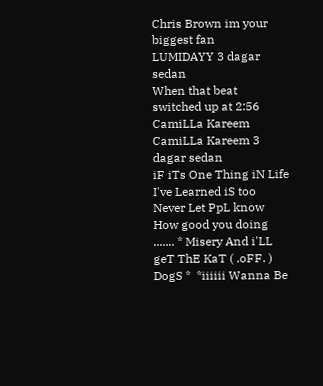Chris Brown im your biggest fan
LUMIDAYY 3 dagar sedan
When that beat switched up at 2:56
CamiLLa Kareem
CamiLLa Kareem 3 dagar sedan
iF iTs One Thing iN Life I've Learned iS too Never Let PpL know How good you doing ....... * Misery And i'LL geT ThE KaT ( .oFF. ) DogS *  *iiiiii Wanna Be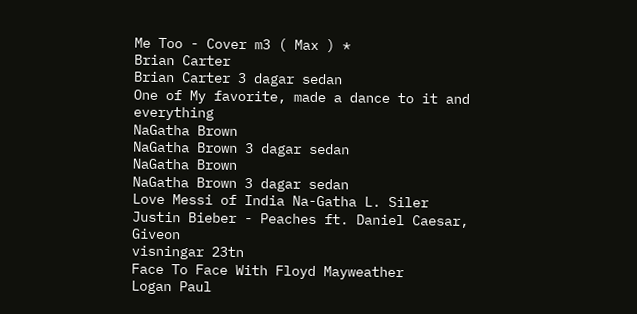Me Too - Cover m3 ( Max ) *
Brian Carter
Brian Carter 3 dagar sedan
One of My favorite, made a dance to it and everything
NaGatha Brown
NaGatha Brown 3 dagar sedan
NaGatha Brown
NaGatha Brown 3 dagar sedan
Love Messi of India Na-Gatha L. Siler
Justin Bieber - Peaches ft. Daniel Caesar, Giveon
visningar 23tn
Face To Face With Floyd Mayweather
Logan Paul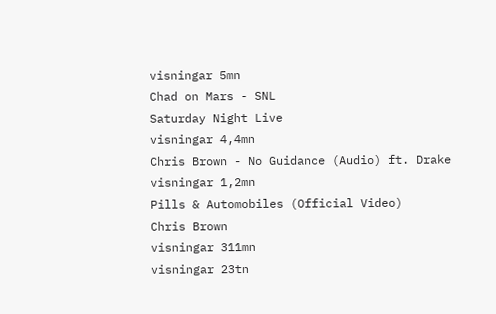visningar 5mn
Chad on Mars - SNL
Saturday Night Live
visningar 4,4mn
Chris Brown - No Guidance (Audio) ft. Drake
visningar 1,2mn
Pills & Automobiles (Official Video)
Chris Brown
visningar 311mn
visningar 23tn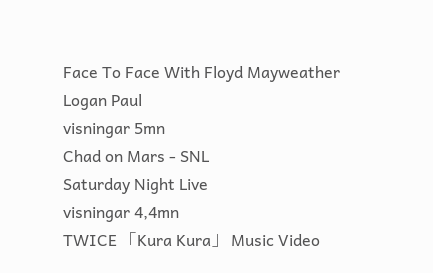Face To Face With Floyd Mayweather
Logan Paul
visningar 5mn
Chad on Mars - SNL
Saturday Night Live
visningar 4,4mn
TWICE 「Kura Kura」 Music Video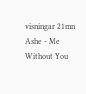visningar 21mn
Ashe - Me Without You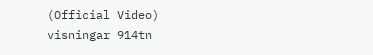(Official Video)
visningar 914tn